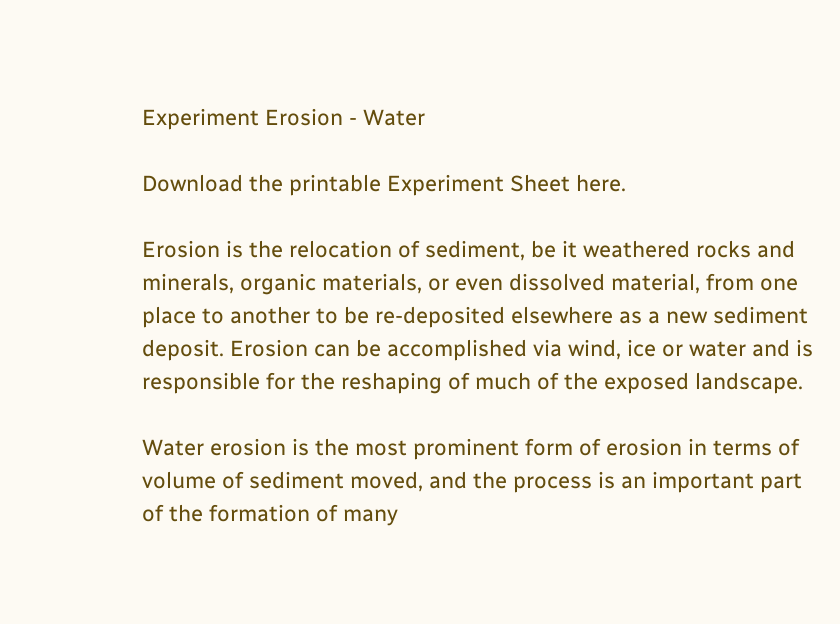Experiment Erosion - Water

Download the printable Experiment Sheet here.

Erosion is the relocation of sediment, be it weathered rocks and minerals, organic materials, or even dissolved material, from one place to another to be re-deposited elsewhere as a new sediment deposit. Erosion can be accomplished via wind, ice or water and is responsible for the reshaping of much of the exposed landscape.

Water erosion is the most prominent form of erosion in terms of volume of sediment moved, and the process is an important part of the formation of many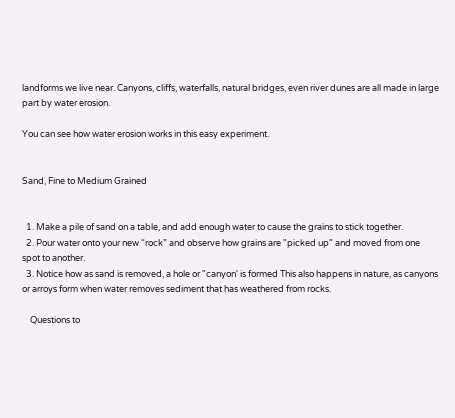landforms we live near. Canyons, cliffs, waterfalls, natural bridges, even river dunes are all made in large part by water erosion.

You can see how water erosion works in this easy experiment.


Sand, Fine to Medium Grained


  1. Make a pile of sand on a table, and add enough water to cause the grains to stick together.
  2. Pour water onto your new “rock” and observe how grains are "picked up" and moved from one spot to another.
  3. Notice how as sand is removed, a hole or "canyon' is formed This also happens in nature, as canyons or arroys form when water removes sediment that has weathered from rocks.

    Questions to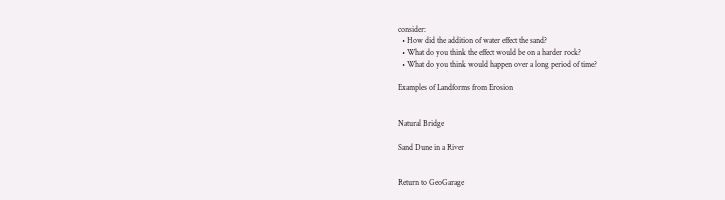consider:
  • How did the addition of water effect the sand?
  • What do you think the effect would be on a harder rock?
  • What do you think would happen over a long period of time?

Examples of Landforms from Erosion


Natural Bridge

Sand Dune in a River


Return to GeoGarage